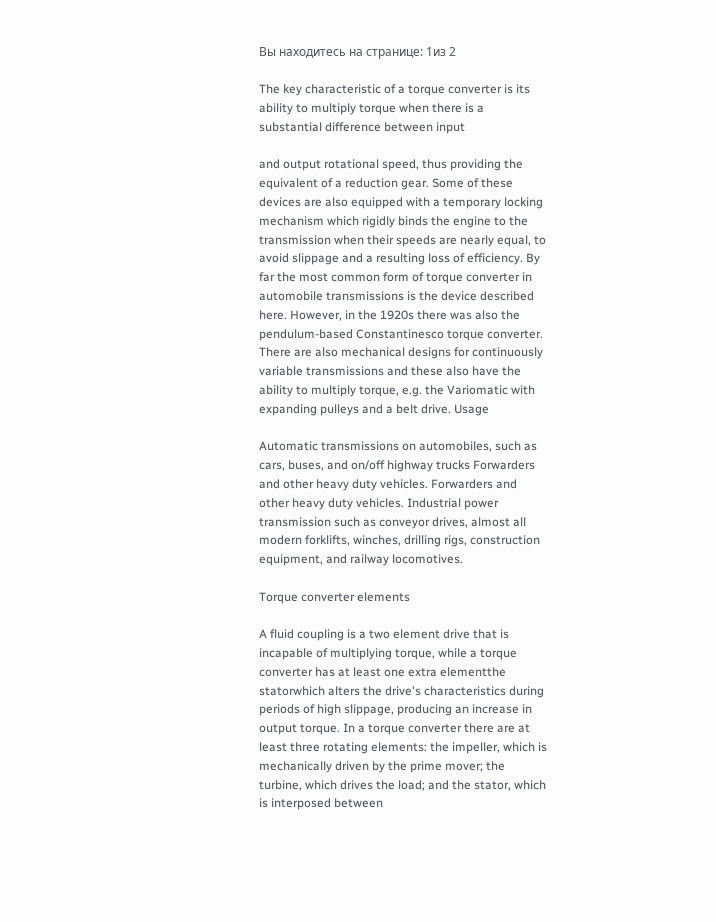Вы находитесь на странице: 1из 2

The key characteristic of a torque converter is its ability to multiply torque when there is a substantial difference between input

and output rotational speed, thus providing the equivalent of a reduction gear. Some of these devices are also equipped with a temporary locking mechanism which rigidly binds the engine to the transmission when their speeds are nearly equal, to avoid slippage and a resulting loss of efficiency. By far the most common form of torque converter in automobile transmissions is the device described here. However, in the 1920s there was also the pendulum-based Constantinesco torque converter. There are also mechanical designs for continuously variable transmissions and these also have the ability to multiply torque, e.g. the Variomatic with expanding pulleys and a belt drive. Usage

Automatic transmissions on automobiles, such as cars, buses, and on/off highway trucks Forwarders and other heavy duty vehicles. Forwarders and other heavy duty vehicles. Industrial power transmission such as conveyor drives, almost all modern forklifts, winches, drilling rigs, construction equipment, and railway locomotives.

Torque converter elements

A fluid coupling is a two element drive that is incapable of multiplying torque, while a torque converter has at least one extra elementthe statorwhich alters the drive's characteristics during periods of high slippage, producing an increase in output torque. In a torque converter there are at least three rotating elements: the impeller, which is mechanically driven by the prime mover; the turbine, which drives the load; and the stator, which is interposed between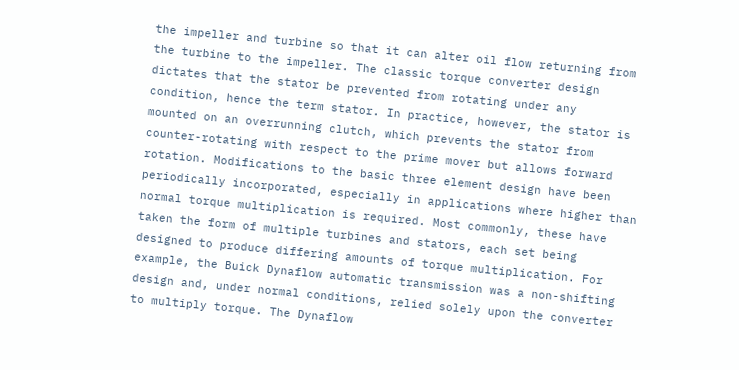the impeller and turbine so that it can alter oil flow returning from the turbine to the impeller. The classic torque converter design dictates that the stator be prevented from rotating under any condition, hence the term stator. In practice, however, the stator is mounted on an overrunning clutch, which prevents the stator from counter-rotating with respect to the prime mover but allows forward rotation. Modifications to the basic three element design have been periodically incorporated, especially in applications where higher than normal torque multiplication is required. Most commonly, these have taken the form of multiple turbines and stators, each set being designed to produce differing amounts of torque multiplication. For example, the Buick Dynaflow automatic transmission was a non-shifting design and, under normal conditions, relied solely upon the converter to multiply torque. The Dynaflow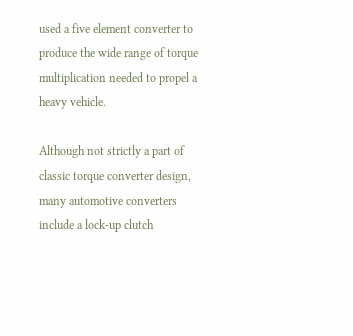used a five element converter to produce the wide range of torque multiplication needed to propel a heavy vehicle.

Although not strictly a part of classic torque converter design, many automotive converters include a lock-up clutch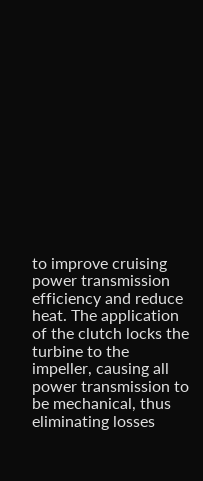to improve cruising power transmission efficiency and reduce heat. The application of the clutch locks the turbine to the impeller, causing all power transmission to be mechanical, thus eliminating losses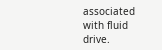associated with fluid drive.